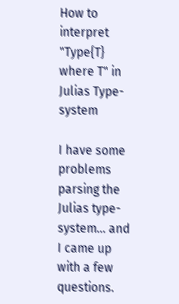How to interpret "Type{T} where T" in Julias Type-system

I have some problems parsing the Julias type-system… and I came up with a few questions.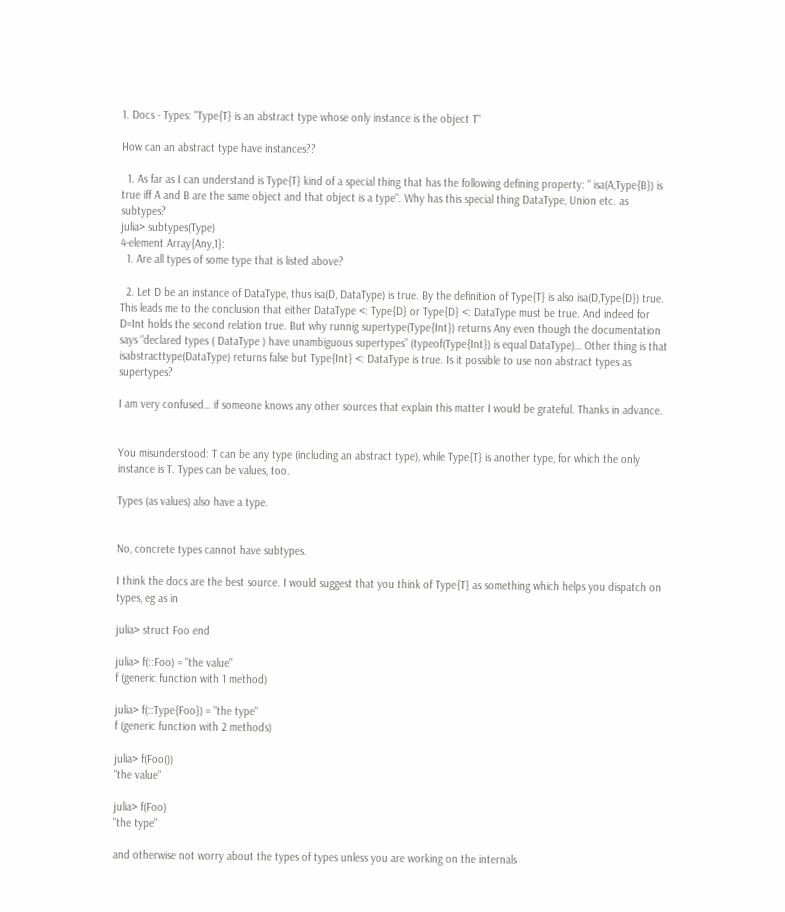1. Docs - Types: "Type{T} is an abstract type whose only instance is the object T"

How can an abstract type have instances??

  1. As far as I can understand is Type{T} kind of a special thing that has the following defining property: " isa(A,Type{B}) is true iff A and B are the same object and that object is a type". Why has this special thing DataType, Union etc. as subtypes?
julia> subtypes(Type)
4-element Array{Any,1}:
  1. Are all types of some type that is listed above?

  2. Let D be an instance of DataType, thus isa(D, DataType) is true. By the definition of Type{T} is also isa(D,Type{D}) true. This leads me to the conclusion that either DataType <: Type{D} or Type{D} <: DataType must be true. And indeed for D=Int holds the second relation true. But why runnig supertype(Type{Int}) returns Any even though the documentation says “declared types ( DataType ) have unambiguous supertypes” (typeof(Type{Int}) is equal DataType)… Other thing is that isabstracttype(DataType) returns false but Type{Int} <: DataType is true. Is it possible to use non abstract types as supertypes?

I am very confused… if someone knows any other sources that explain this matter I would be grateful. Thanks in advance.


You misunderstood: T can be any type (including an abstract type), while Type{T} is another type, for which the only instance is T. Types can be values, too.

Types (as values) also have a type.


No, concrete types cannot have subtypes.

I think the docs are the best source. I would suggest that you think of Type{T} as something which helps you dispatch on types, eg as in

julia> struct Foo end

julia> f(::Foo) = "the value"
f (generic function with 1 method)

julia> f(::Type{Foo}) = "the type"
f (generic function with 2 methods)

julia> f(Foo())
"the value"

julia> f(Foo)
"the type"

and otherwise not worry about the types of types unless you are working on the internals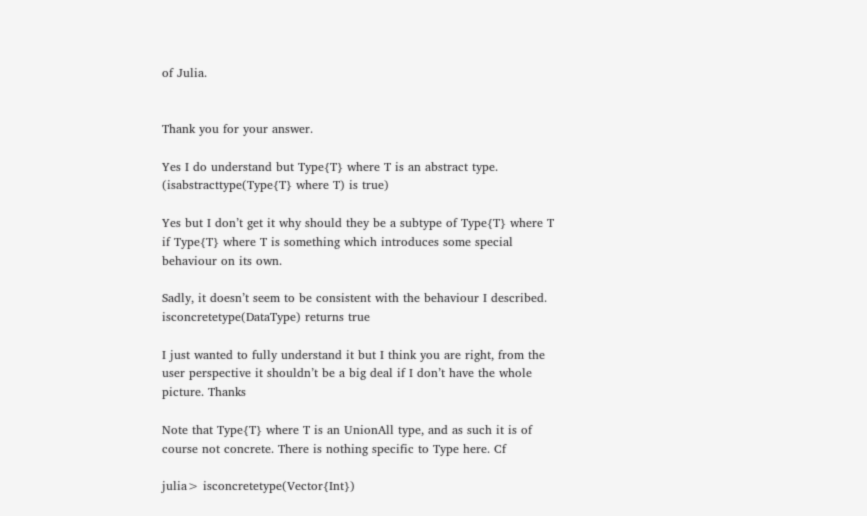of Julia.


Thank you for your answer.

Yes I do understand but Type{T} where T is an abstract type. (isabstracttype(Type{T} where T) is true)

Yes but I don’t get it why should they be a subtype of Type{T} where T if Type{T} where T is something which introduces some special behaviour on its own.

Sadly, it doesn’t seem to be consistent with the behaviour I described. isconcretetype(DataType) returns true

I just wanted to fully understand it but I think you are right, from the user perspective it shouldn’t be a big deal if I don’t have the whole picture. Thanks

Note that Type{T} where T is an UnionAll type, and as such it is of course not concrete. There is nothing specific to Type here. Cf

julia> isconcretetype(Vector{Int})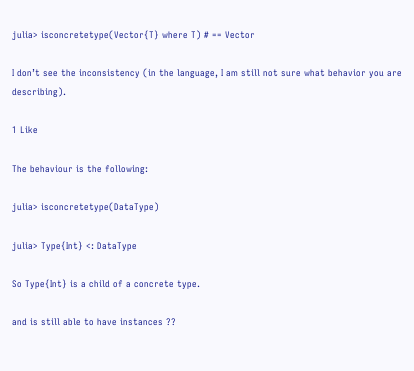julia> isconcretetype(Vector{T} where T) # == Vector

I don’t see the inconsistency (in the language, I am still not sure what behavior you are describing).

1 Like

The behaviour is the following:

julia> isconcretetype(DataType)

julia> Type{Int} <: DataType

So Type{Int} is a child of a concrete type.

and is still able to have instances ??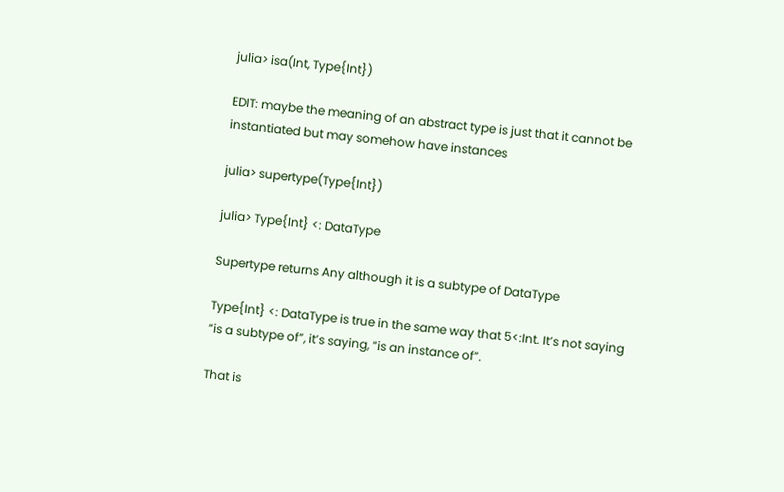julia> isa(Int, Type{Int})

EDIT: maybe the meaning of an abstract type is just that it cannot be instantiated but may somehow have instances

julia> supertype(Type{Int})

julia> Type{Int} <: DataType

Supertype returns Any although it is a subtype of DataType

Type{Int} <: DataType is true in the same way that 5<:Int. It’s not saying “is a subtype of”, it’s saying, “is an instance of”.

That is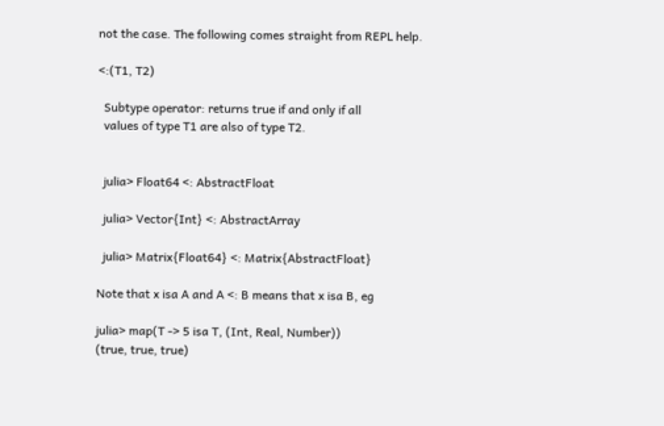not the case. The following comes straight from REPL help.

<:(T1, T2)

  Subtype operator: returns true if and only if all
  values of type T1 are also of type T2.


  julia> Float64 <: AbstractFloat

  julia> Vector{Int} <: AbstractArray

  julia> Matrix{Float64} <: Matrix{AbstractFloat}

Note that x isa A and A <: B means that x isa B, eg

julia> map(T -> 5 isa T, (Int, Real, Number))
(true, true, true)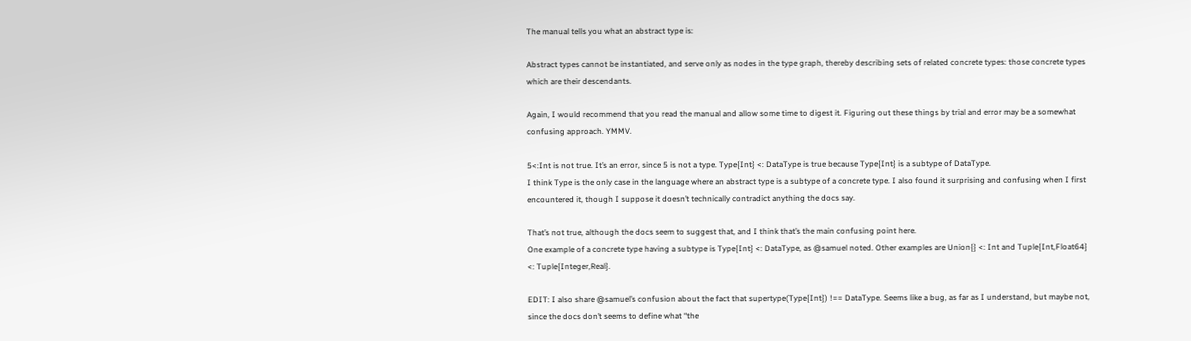The manual tells you what an abstract type is:

Abstract types cannot be instantiated, and serve only as nodes in the type graph, thereby describing sets of related concrete types: those concrete types which are their descendants.

Again, I would recommend that you read the manual and allow some time to digest it. Figuring out these things by trial and error may be a somewhat confusing approach. YMMV.

5<:Int is not true. It’s an error, since 5 is not a type. Type{Int} <: DataType is true because Type{Int} is a subtype of DataType.
I think Type is the only case in the language where an abstract type is a subtype of a concrete type. I also found it surprising and confusing when I first encountered it, though I suppose it doesn’t technically contradict anything the docs say.

That’s not true, although the docs seem to suggest that, and I think that’s the main confusing point here.
One example of a concrete type having a subtype is Type{Int} <: DataType, as @samuel noted. Other examples are Union{} <: Int and Tuple{Int,Float64} <: Tuple{Integer,Real}.

EDIT: I also share @samuel’s confusion about the fact that supertype(Type{Int}) !== DataType. Seems like a bug, as far as I understand, but maybe not, since the docs don’t seems to define what “the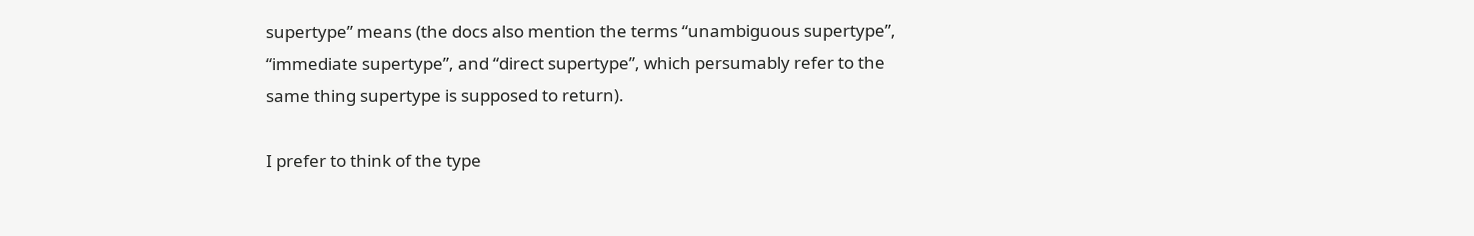supertype” means (the docs also mention the terms “unambiguous supertype”, “immediate supertype”, and “direct supertype”, which persumably refer to the same thing supertype is supposed to return).

I prefer to think of the type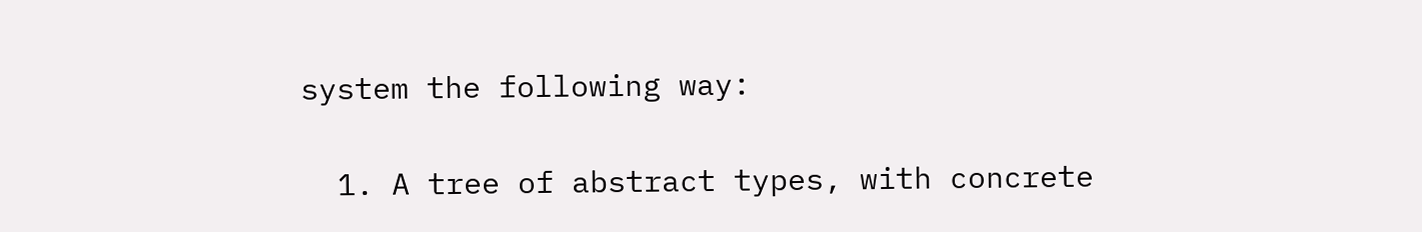system the following way:

  1. A tree of abstract types, with concrete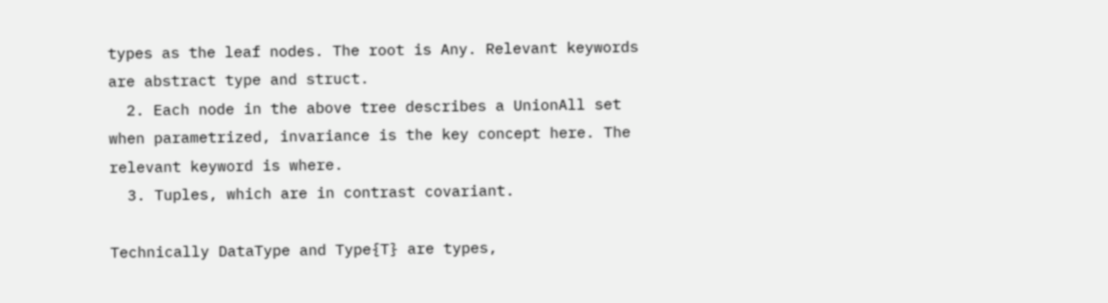types as the leaf nodes. The root is Any. Relevant keywords are abstract type and struct.
  2. Each node in the above tree describes a UnionAll set when parametrized, invariance is the key concept here. The relevant keyword is where.
  3. Tuples, which are in contrast covariant.

Technically DataType and Type{T} are types,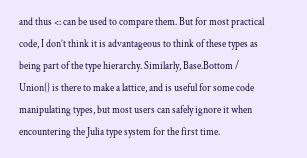and thus <: can be used to compare them. But for most practical code, I don’t think it is advantageous to think of these types as being part of the type hierarchy. Similarly, Base.Bottom / Union{} is there to make a lattice, and is useful for some code manipulating types, but most users can safely ignore it when encountering the Julia type system for the first time.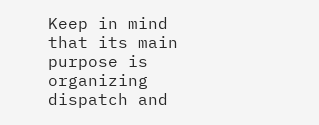Keep in mind that its main purpose is organizing dispatch and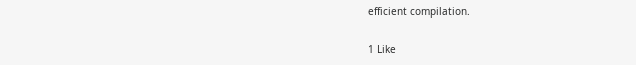efficient compilation.

1 Like